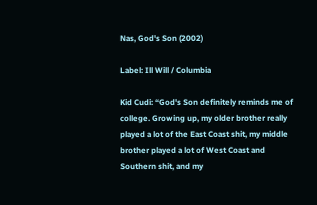Nas, God's Son (2002)

Label: Ill Will / Columbia

Kid Cudi: “God's Son definitely reminds me of college. Growing up, my older brother really played a lot of the East Coast shit, my middle brother played a lot of West Coast and Southern shit, and my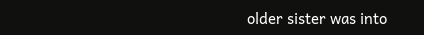older sister was into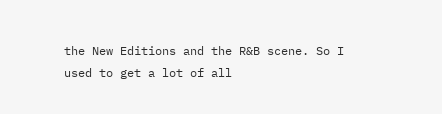the New Editions and the R&B scene. So I used to get a lot of all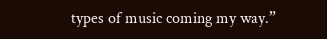types of music coming my way.”